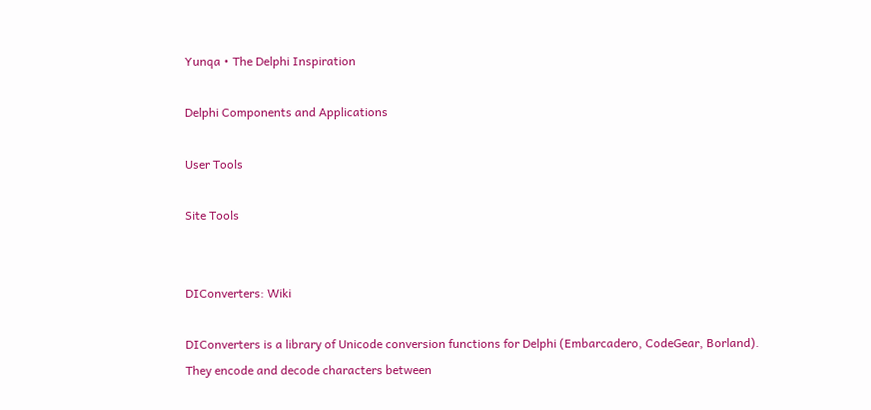Yunqa • The Delphi Inspiration

Delphi Components and Applications

User Tools

Site Tools


DIConverters: Wiki

DIConverters is a library of Unicode conversion functions for Delphi (Embarcadero, CodeGear, Borland). They encode and decode characters between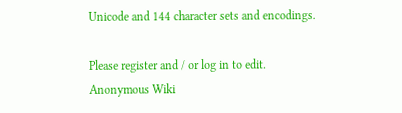Unicode and 144 character sets and encodings.

Please register and / or log in to edit. Anonymous Wiki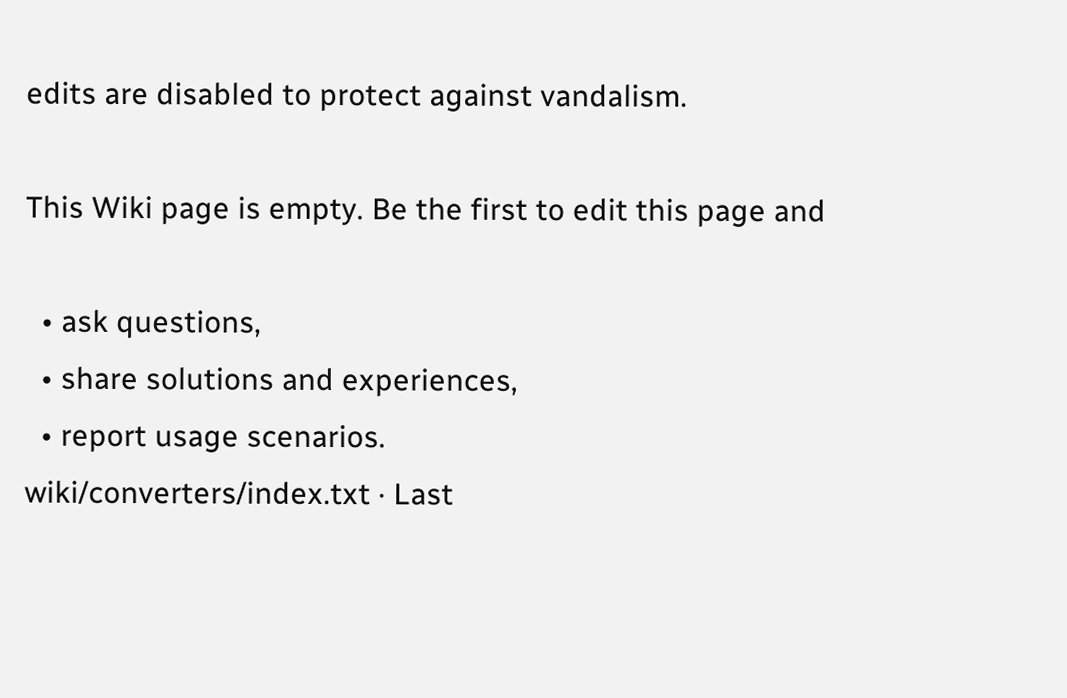edits are disabled to protect against vandalism.

This Wiki page is empty. Be the first to edit this page and

  • ask questions,
  • share solutions and experiences,
  • report usage scenarios.
wiki/converters/index.txt · Last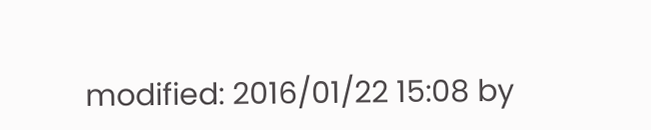modified: 2016/01/22 15:08 by